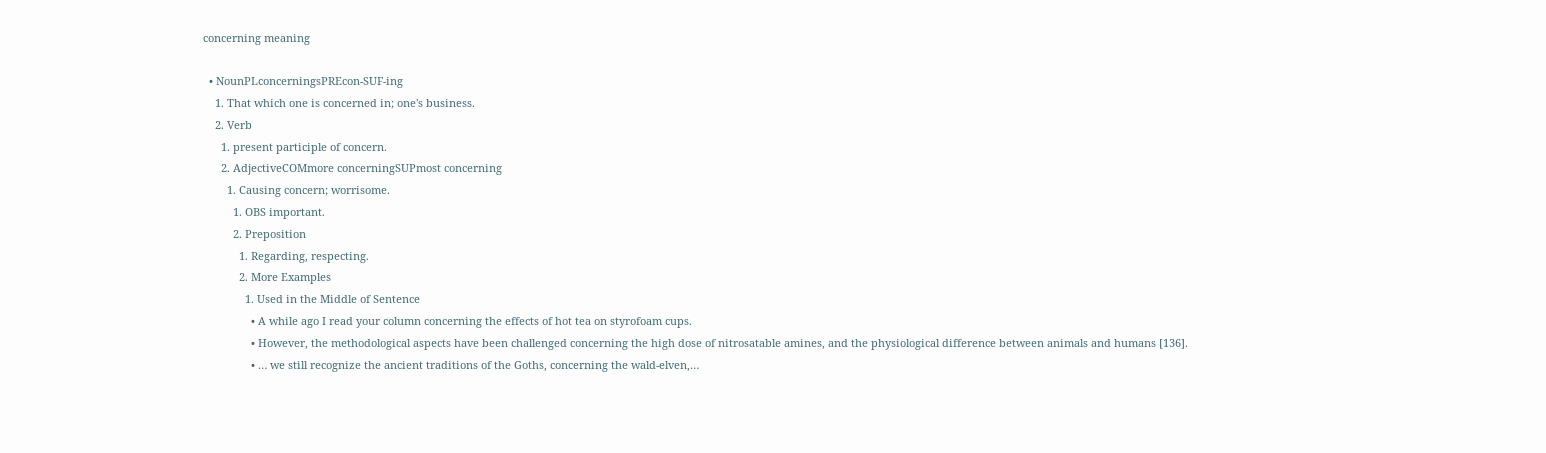concerning meaning

  • NounPLconcerningsPREcon-SUF-ing
    1. That which one is concerned in; one's business.
    2. Verb
      1. present participle of concern.
      2. AdjectiveCOMmore concerningSUPmost concerning
        1. Causing concern; worrisome.
          1. OBS important.
          2. Preposition
            1. Regarding, respecting.
            2. More Examples
              1. Used in the Middle of Sentence
                • A while ago I read your column concerning the effects of hot tea on styrofoam cups.
                • However, the methodological aspects have been challenged concerning the high dose of nitrosatable amines, and the physiological difference between animals and humans [136].
                • … we still recognize the ancient traditions of the Goths, concerning the wald-elven,…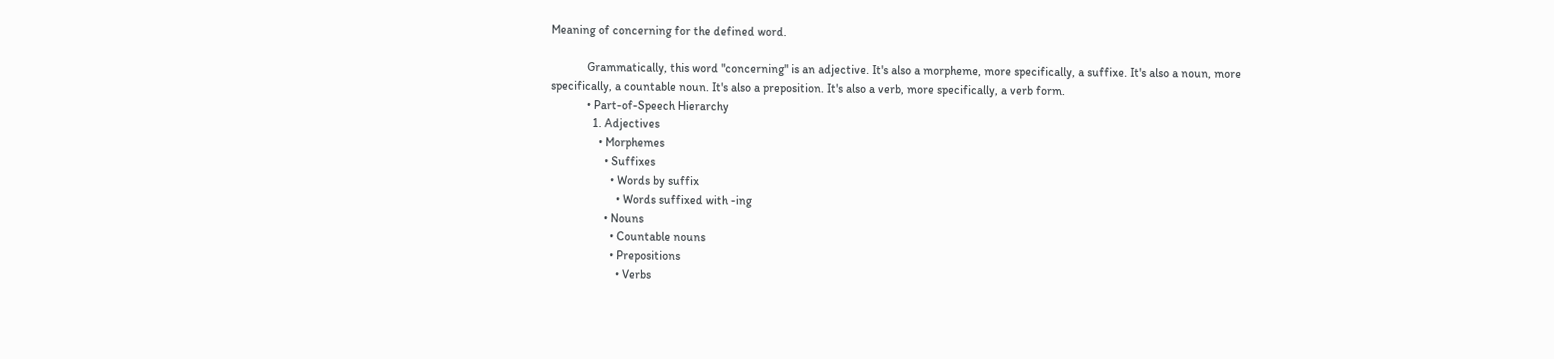Meaning of concerning for the defined word.

            Grammatically, this word "concerning" is an adjective. It's also a morpheme, more specifically, a suffixe. It's also a noun, more specifically, a countable noun. It's also a preposition. It's also a verb, more specifically, a verb form.
            • Part-of-Speech Hierarchy
              1. Adjectives
                • Morphemes
                  • Suffixes
                    • Words by suffix
                      • Words suffixed with -ing
                  • Nouns
                    • Countable nouns
                    • Prepositions
                      • Verbs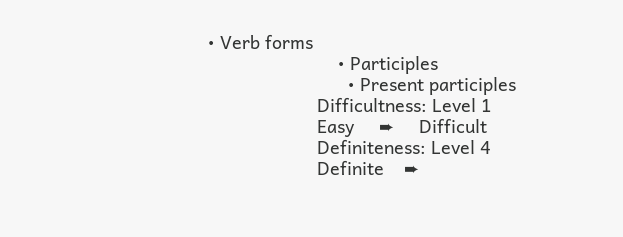• Verb forms
                          • Participles
                            • Present participles
                      Difficultness: Level 1
                      Easy     ➨     Difficult
                      Definiteness: Level 4
                      Definite    ➨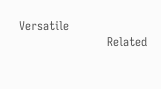Versatile
                      Related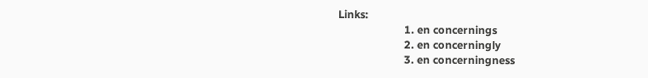Links:
                      1. en concernings
                      2. en concerningly
                      3. en concerningness